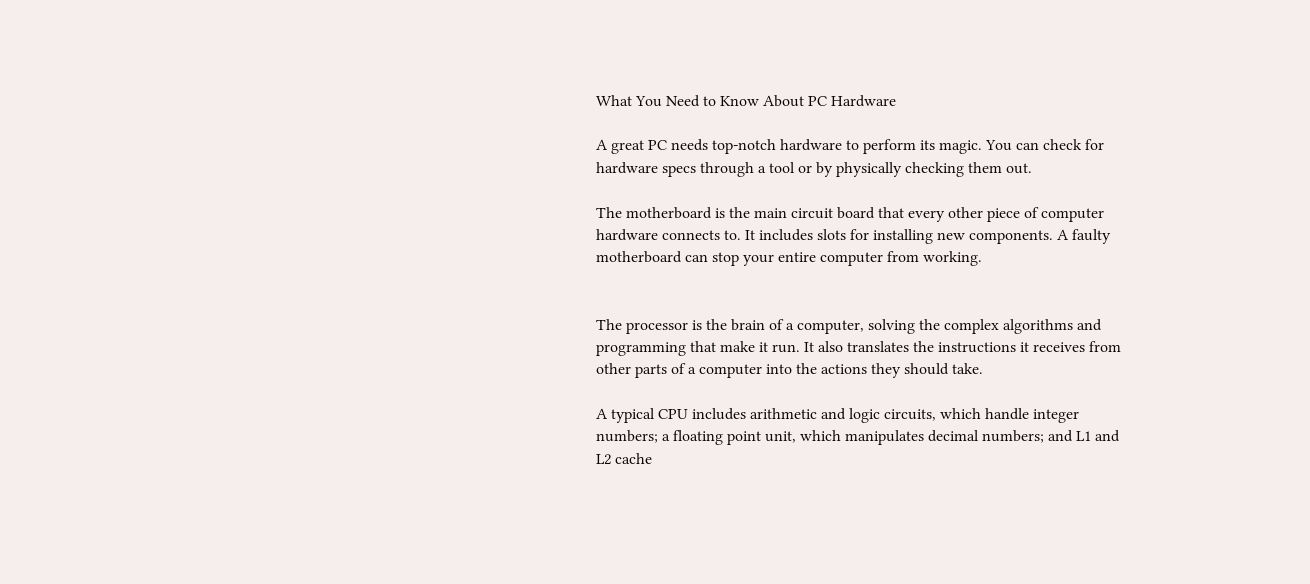What You Need to Know About PC Hardware

A great PC needs top-notch hardware to perform its magic. You can check for hardware specs through a tool or by physically checking them out.

The motherboard is the main circuit board that every other piece of computer hardware connects to. It includes slots for installing new components. A faulty motherboard can stop your entire computer from working.


The processor is the brain of a computer, solving the complex algorithms and programming that make it run. It also translates the instructions it receives from other parts of a computer into the actions they should take.

A typical CPU includes arithmetic and logic circuits, which handle integer numbers; a floating point unit, which manipulates decimal numbers; and L1 and L2 cache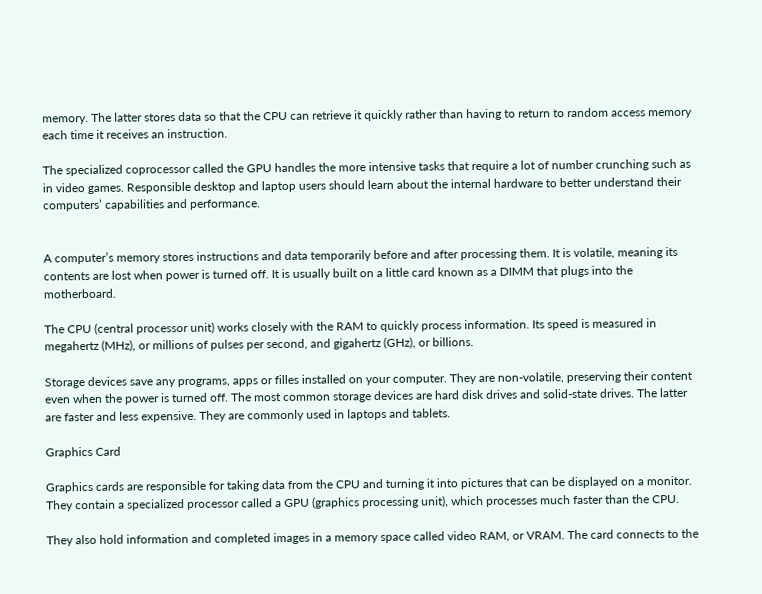memory. The latter stores data so that the CPU can retrieve it quickly rather than having to return to random access memory each time it receives an instruction.

The specialized coprocessor called the GPU handles the more intensive tasks that require a lot of number crunching such as in video games. Responsible desktop and laptop users should learn about the internal hardware to better understand their computers’ capabilities and performance.


A computer’s memory stores instructions and data temporarily before and after processing them. It is volatile, meaning its contents are lost when power is turned off. It is usually built on a little card known as a DIMM that plugs into the motherboard.

The CPU (central processor unit) works closely with the RAM to quickly process information. Its speed is measured in megahertz (MHz), or millions of pulses per second, and gigahertz (GHz), or billions.

Storage devices save any programs, apps or filles installed on your computer. They are non-volatile, preserving their content even when the power is turned off. The most common storage devices are hard disk drives and solid-state drives. The latter are faster and less expensive. They are commonly used in laptops and tablets.

Graphics Card

Graphics cards are responsible for taking data from the CPU and turning it into pictures that can be displayed on a monitor. They contain a specialized processor called a GPU (graphics processing unit), which processes much faster than the CPU.

They also hold information and completed images in a memory space called video RAM, or VRAM. The card connects to the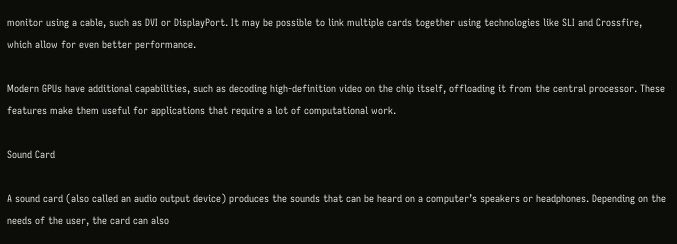monitor using a cable, such as DVI or DisplayPort. It may be possible to link multiple cards together using technologies like SLI and Crossfire, which allow for even better performance.

Modern GPUs have additional capabilities, such as decoding high-definition video on the chip itself, offloading it from the central processor. These features make them useful for applications that require a lot of computational work.

Sound Card

A sound card (also called an audio output device) produces the sounds that can be heard on a computer’s speakers or headphones. Depending on the needs of the user, the card can also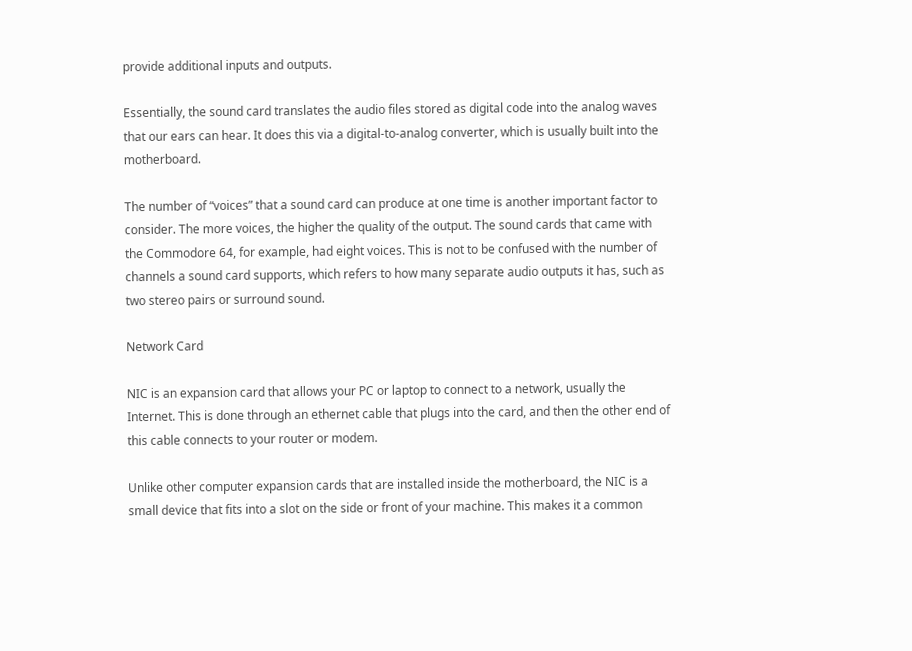provide additional inputs and outputs.

Essentially, the sound card translates the audio files stored as digital code into the analog waves that our ears can hear. It does this via a digital-to-analog converter, which is usually built into the motherboard.

The number of “voices” that a sound card can produce at one time is another important factor to consider. The more voices, the higher the quality of the output. The sound cards that came with the Commodore 64, for example, had eight voices. This is not to be confused with the number of channels a sound card supports, which refers to how many separate audio outputs it has, such as two stereo pairs or surround sound.

Network Card

NIC is an expansion card that allows your PC or laptop to connect to a network, usually the Internet. This is done through an ethernet cable that plugs into the card, and then the other end of this cable connects to your router or modem.

Unlike other computer expansion cards that are installed inside the motherboard, the NIC is a small device that fits into a slot on the side or front of your machine. This makes it a common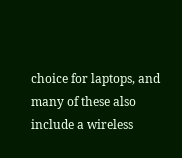choice for laptops, and many of these also include a wireless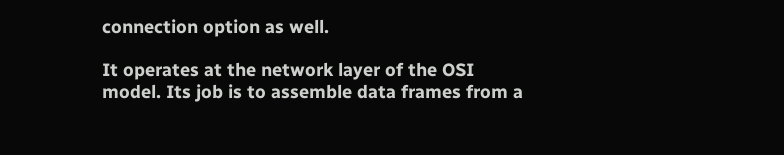connection option as well.

It operates at the network layer of the OSI model. Its job is to assemble data frames from a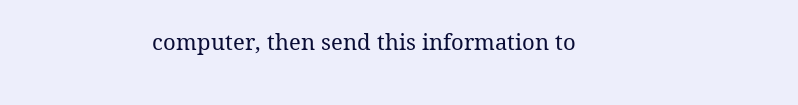computer, then send this information to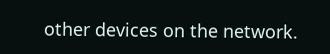other devices on the network.